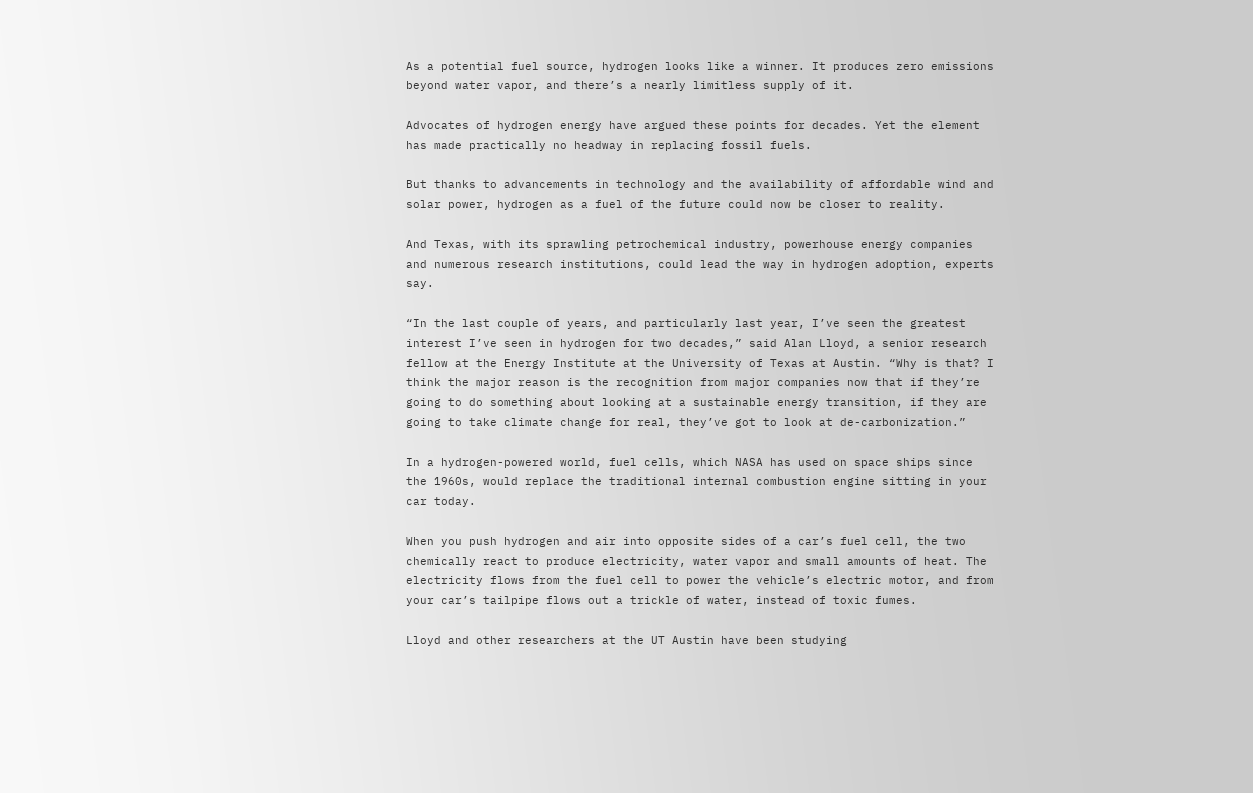As a potential fuel source, hydrogen looks like a winner. It produces zero emissions beyond water vapor, and there’s a nearly limitless supply of it.

Advocates of hydrogen energy have argued these points for decades. Yet the element has made practically no headway in replacing fossil fuels.

But thanks to advancements in technology and the availability of affordable wind and solar power, hydrogen as a fuel of the future could now be closer to reality.

And Texas, with its sprawling petrochemical industry, powerhouse energy companies and numerous research institutions, could lead the way in hydrogen adoption, experts say.

“In the last couple of years, and particularly last year, I’ve seen the greatest interest I’ve seen in hydrogen for two decades,” said Alan Lloyd, a senior research fellow at the Energy Institute at the University of Texas at Austin. “Why is that? I think the major reason is the recognition from major companies now that if they’re going to do something about looking at a sustainable energy transition, if they are going to take climate change for real, they’ve got to look at de-carbonization.”

In a hydrogen-powered world, fuel cells, which NASA has used on space ships since the 1960s, would replace the traditional internal combustion engine sitting in your car today.

When you push hydrogen and air into opposite sides of a car’s fuel cell, the two chemically react to produce electricity, water vapor and small amounts of heat. The electricity flows from the fuel cell to power the vehicle’s electric motor, and from your car’s tailpipe flows out a trickle of water, instead of toxic fumes.

Lloyd and other researchers at the UT Austin have been studying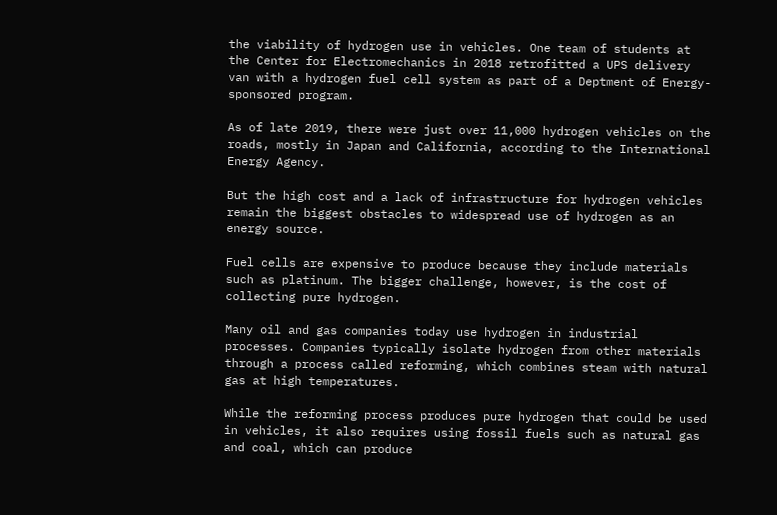the viability of hydrogen use in vehicles. One team of students at the Center for Electromechanics in 2018 retrofitted a UPS delivery van with a hydrogen fuel cell system as part of a Deptment of Energy-sponsored program.

As of late 2019, there were just over 11,000 hydrogen vehicles on the roads, mostly in Japan and California, according to the International Energy Agency.

But the high cost and a lack of infrastructure for hydrogen vehicles remain the biggest obstacles to widespread use of hydrogen as an energy source.

Fuel cells are expensive to produce because they include materials such as platinum. The bigger challenge, however, is the cost of collecting pure hydrogen.

Many oil and gas companies today use hydrogen in industrial processes. Companies typically isolate hydrogen from other materials through a process called reforming, which combines steam with natural gas at high temperatures.

While the reforming process produces pure hydrogen that could be used in vehicles, it also requires using fossil fuels such as natural gas and coal, which can produce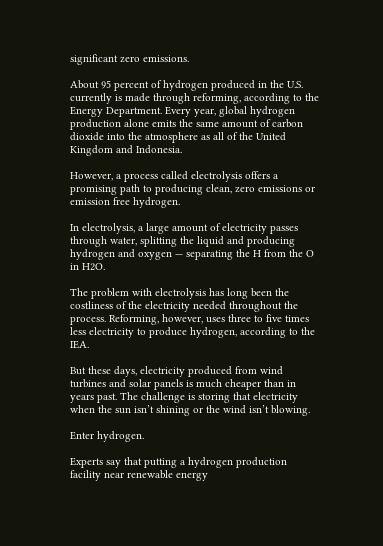significant zero emissions.

About 95 percent of hydrogen produced in the U.S. currently is made through reforming, according to the Energy Department. Every year, global hydrogen production alone emits the same amount of carbon dioxide into the atmosphere as all of the United Kingdom and Indonesia.

However, a process called electrolysis offers a promising path to producing clean, zero emissions or emission free hydrogen.

In electrolysis, a large amount of electricity passes through water, splitting the liquid and producing hydrogen and oxygen — separating the H from the O in H2O.

The problem with electrolysis has long been the costliness of the electricity needed throughout the process. Reforming, however, uses three to five times less electricity to produce hydrogen, according to the IEA.

But these days, electricity produced from wind turbines and solar panels is much cheaper than in years past. The challenge is storing that electricity when the sun isn’t shining or the wind isn’t blowing.

Enter hydrogen.

Experts say that putting a hydrogen production facility near renewable energy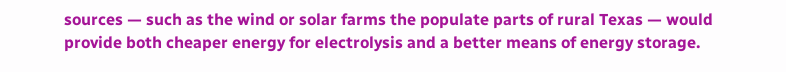sources — such as the wind or solar farms the populate parts of rural Texas — would provide both cheaper energy for electrolysis and a better means of energy storage.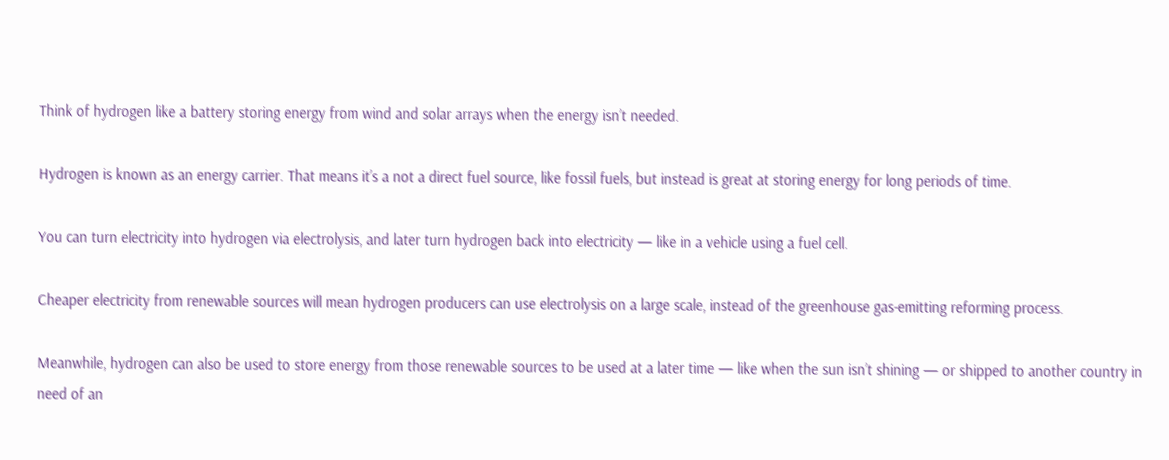Think of hydrogen like a battery storing energy from wind and solar arrays when the energy isn’t needed.

Hydrogen is known as an energy carrier. That means it’s a not a direct fuel source, like fossil fuels, but instead is great at storing energy for long periods of time.

You can turn electricity into hydrogen via electrolysis, and later turn hydrogen back into electricity — like in a vehicle using a fuel cell.

Cheaper electricity from renewable sources will mean hydrogen producers can use electrolysis on a large scale, instead of the greenhouse gas-emitting reforming process.

Meanwhile, hydrogen can also be used to store energy from those renewable sources to be used at a later time — like when the sun isn’t shining — or shipped to another country in need of an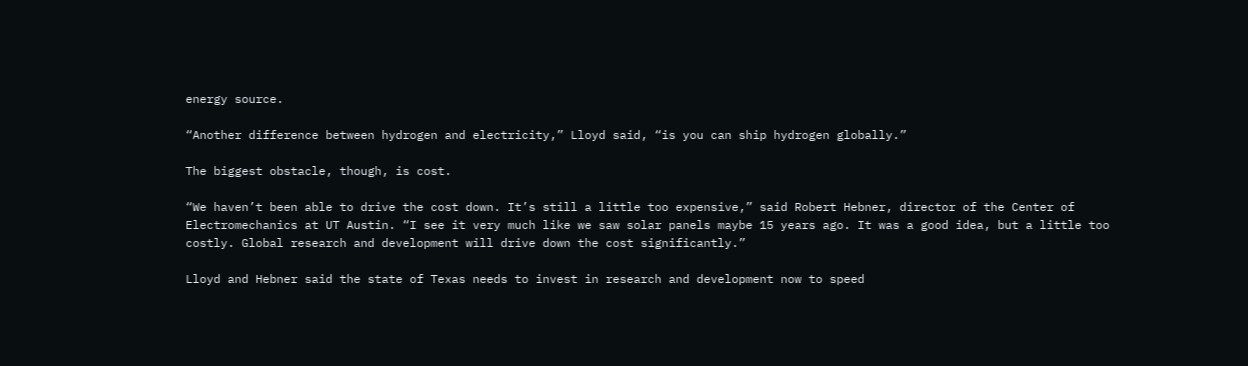energy source.

“Another difference between hydrogen and electricity,” Lloyd said, “is you can ship hydrogen globally.”

The biggest obstacle, though, is cost.

“We haven’t been able to drive the cost down. It’s still a little too expensive,” said Robert Hebner, director of the Center of Electromechanics at UT Austin. “I see it very much like we saw solar panels maybe 15 years ago. It was a good idea, but a little too costly. Global research and development will drive down the cost significantly.”

Lloyd and Hebner said the state of Texas needs to invest in research and development now to speed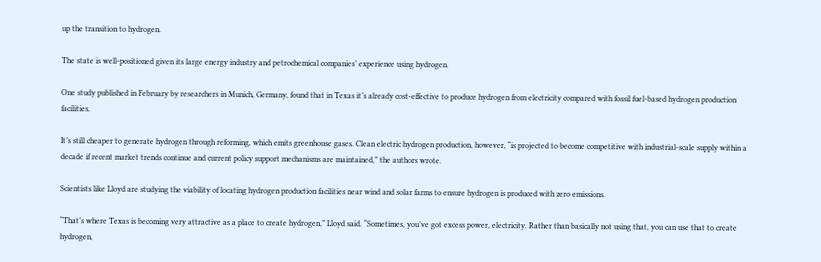up the transition to hydrogen.

The state is well-positioned given its large energy industry and petrochemical companies’ experience using hydrogen.

One study published in February by researchers in Munich, Germany, found that in Texas it’s already cost-effective to produce hydrogen from electricity compared with fossil fuel-based hydrogen production facilities.

It’s still cheaper to generate hydrogen through reforming, which emits greenhouse gases. Clean electric hydrogen production, however, “is projected to become competitive with industrial-scale supply within a decade if recent market trends continue and current policy support mechanisms are maintained,” the authors wrote.

Scientists like Lloyd are studying the viability of locating hydrogen production facilities near wind and solar farms to ensure hydrogen is produced with zero emissions.

“That’s where Texas is becoming very attractive as a place to create hydrogen,” Lloyd said. “Sometimes, you’ve got excess power, electricity. Rather than basically not using that, you can use that to create hydrogen,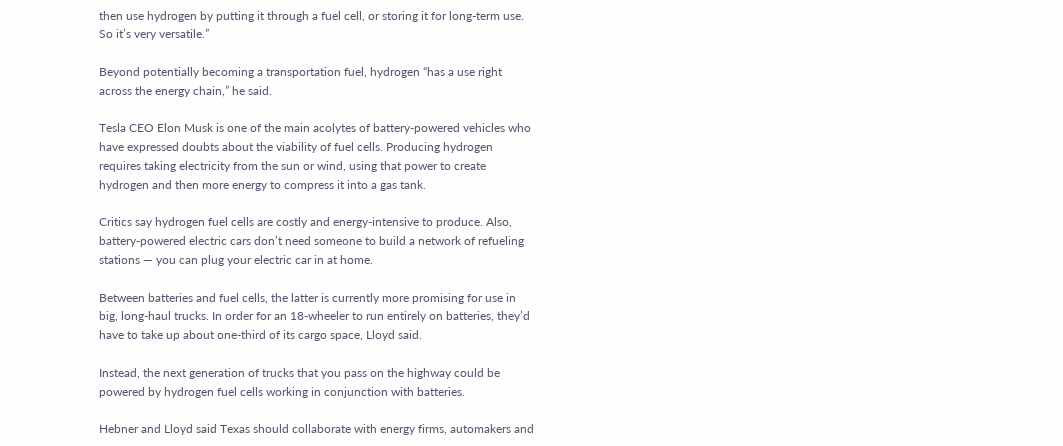then use hydrogen by putting it through a fuel cell, or storing it for long-term use. So it’s very versatile.”

Beyond potentially becoming a transportation fuel, hydrogen “has a use right across the energy chain,” he said.

Tesla CEO Elon Musk is one of the main acolytes of battery-powered vehicles who have expressed doubts about the viability of fuel cells. Producing hydrogen requires taking electricity from the sun or wind, using that power to create hydrogen and then more energy to compress it into a gas tank.

Critics say hydrogen fuel cells are costly and energy-intensive to produce. Also, battery-powered electric cars don’t need someone to build a network of refueling stations — you can plug your electric car in at home.

Between batteries and fuel cells, the latter is currently more promising for use in big, long-haul trucks. In order for an 18-wheeler to run entirely on batteries, they’d have to take up about one-third of its cargo space, Lloyd said.

Instead, the next generation of trucks that you pass on the highway could be powered by hydrogen fuel cells working in conjunction with batteries.

Hebner and Lloyd said Texas should collaborate with energy firms, automakers and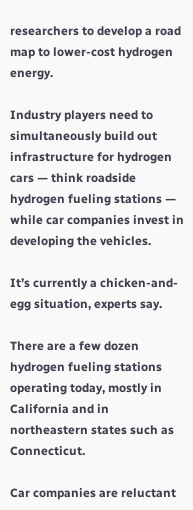researchers to develop a road map to lower-cost hydrogen energy.

Industry players need to simultaneously build out infrastructure for hydrogen cars — think roadside hydrogen fueling stations — while car companies invest in developing the vehicles.

It’s currently a chicken-and-egg situation, experts say.

There are a few dozen hydrogen fueling stations operating today, mostly in California and in northeastern states such as Connecticut.

Car companies are reluctant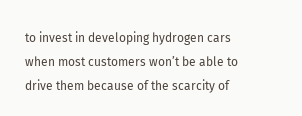to invest in developing hydrogen cars when most customers won’t be able to drive them because of the scarcity of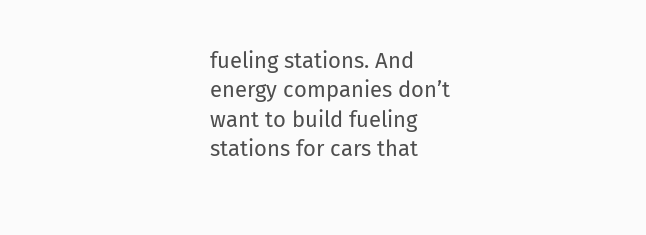fueling stations. And energy companies don’t want to build fueling stations for cars that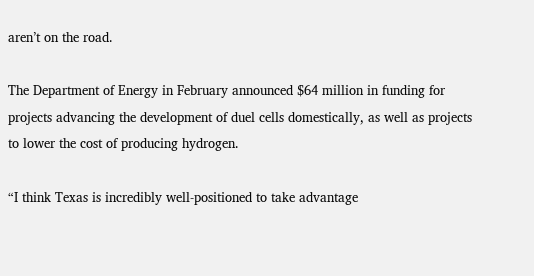aren’t on the road.

The Department of Energy in February announced $64 million in funding for projects advancing the development of duel cells domestically, as well as projects to lower the cost of producing hydrogen.

“I think Texas is incredibly well-positioned to take advantage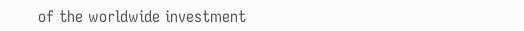of the worldwide investment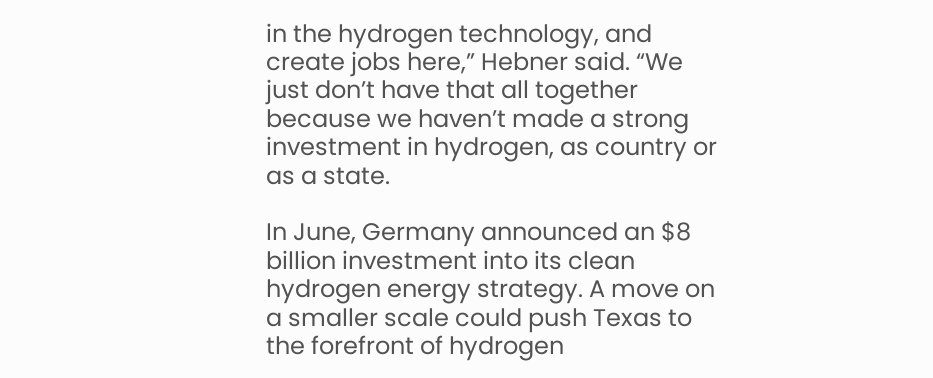in the hydrogen technology, and create jobs here,” Hebner said. “We just don’t have that all together because we haven’t made a strong investment in hydrogen, as country or as a state.

In June, Germany announced an $8 billion investment into its clean hydrogen energy strategy. A move on a smaller scale could push Texas to the forefront of hydrogen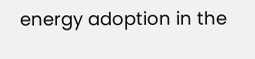energy adoption in the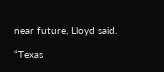near future, Lloyd said.

“Texas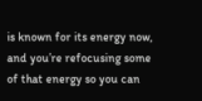is known for its energy now, and you’re refocusing some of that energy so you can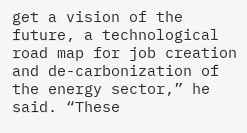get a vision of the future, a technological road map for job creation and de-carbonization of the energy sector,” he said. “These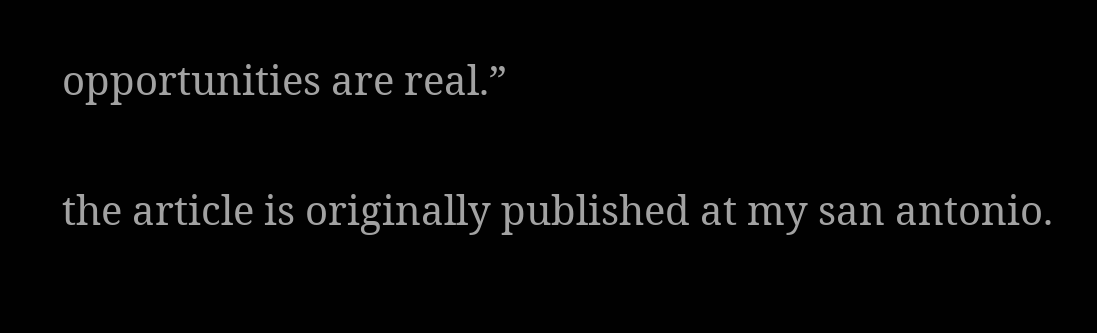opportunities are real.”

the article is originally published at my san antonio.